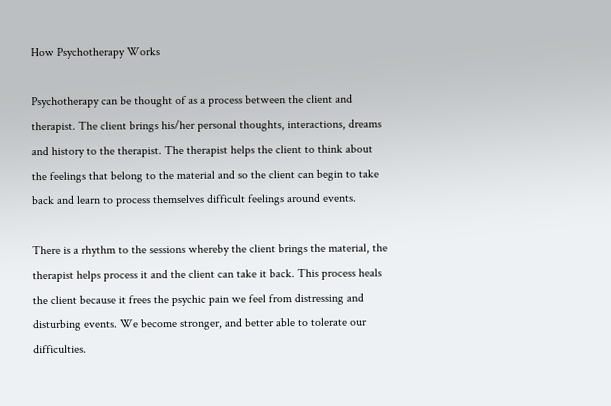How Psychotherapy Works

Psychotherapy can be thought of as a process between the client and therapist. The client brings his/her personal thoughts, interactions, dreams and history to the therapist. The therapist helps the client to think about the feelings that belong to the material and so the client can begin to take back and learn to process themselves difficult feelings around events.

There is a rhythm to the sessions whereby the client brings the material, the therapist helps process it and the client can take it back. This process heals the client because it frees the psychic pain we feel from distressing and disturbing events. We become stronger, and better able to tolerate our difficulties.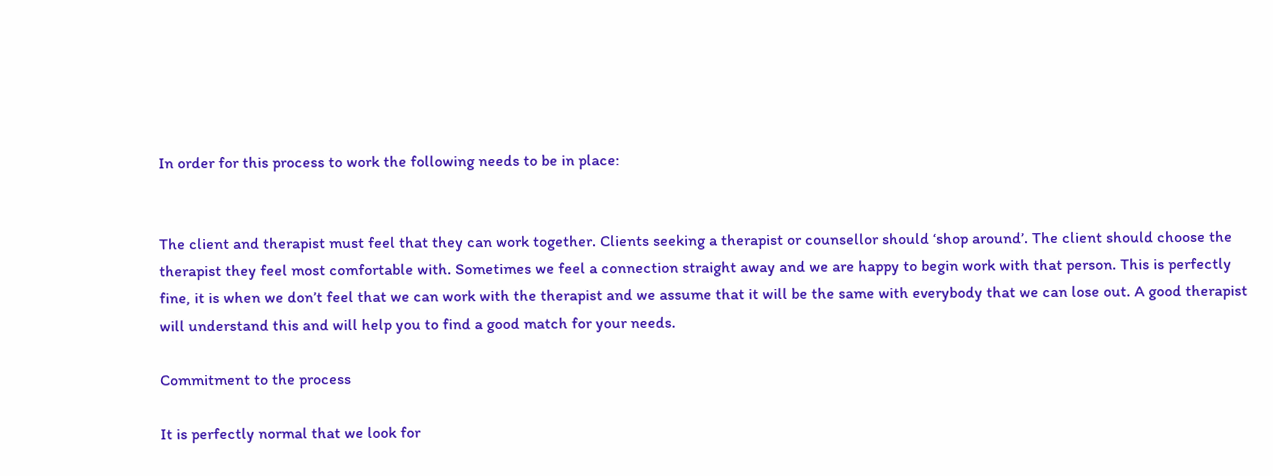In order for this process to work the following needs to be in place:


The client and therapist must feel that they can work together. Clients seeking a therapist or counsellor should ‘shop around’. The client should choose the therapist they feel most comfortable with. Sometimes we feel a connection straight away and we are happy to begin work with that person. This is perfectly fine, it is when we don’t feel that we can work with the therapist and we assume that it will be the same with everybody that we can lose out. A good therapist will understand this and will help you to find a good match for your needs.

Commitment to the process

It is perfectly normal that we look for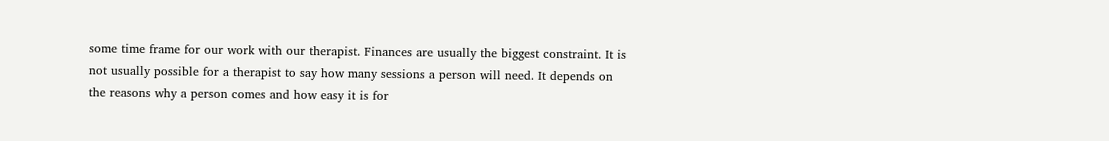some time frame for our work with our therapist. Finances are usually the biggest constraint. It is not usually possible for a therapist to say how many sessions a person will need. It depends on the reasons why a person comes and how easy it is for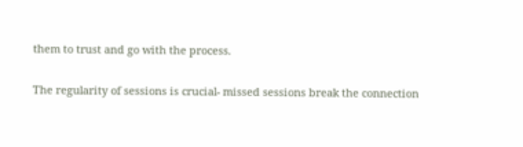them to trust and go with the process.

The regularity of sessions is crucial- missed sessions break the connection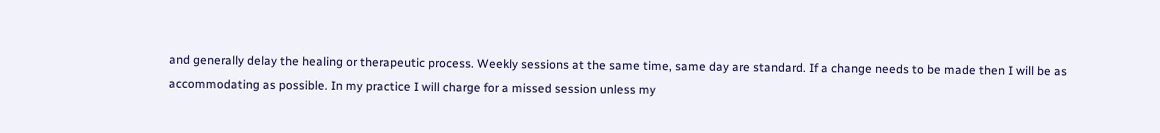and generally delay the healing or therapeutic process. Weekly sessions at the same time, same day are standard. If a change needs to be made then I will be as accommodating as possible. In my practice I will charge for a missed session unless my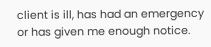client is ill, has had an emergency or has given me enough notice.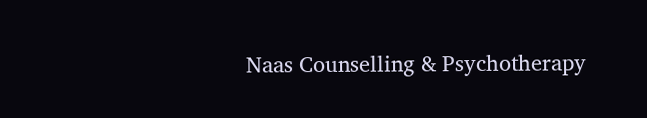Naas Counselling & Psychotherapy